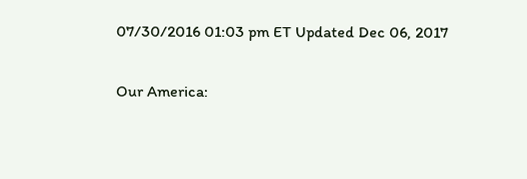07/30/2016 01:03 pm ET Updated Dec 06, 2017

Our America: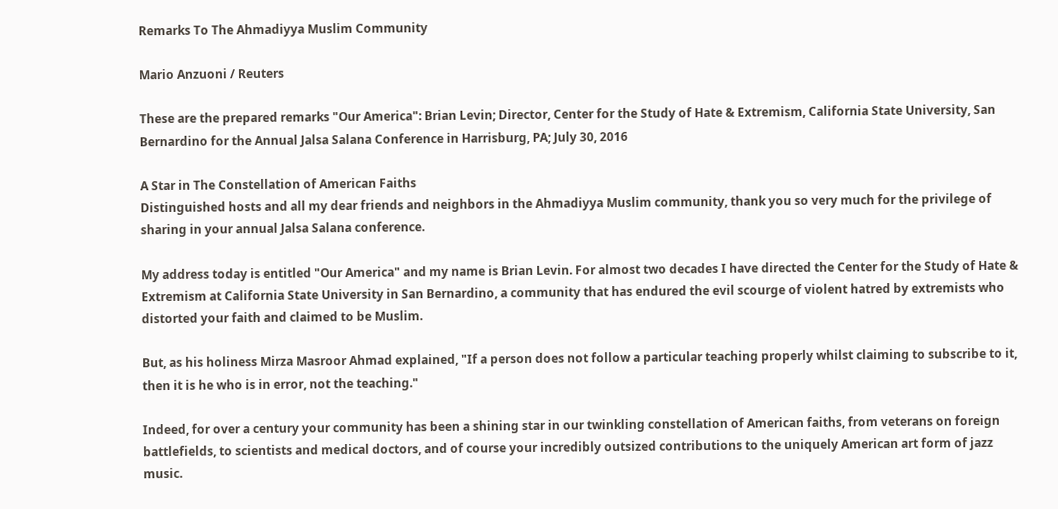Remarks To The Ahmadiyya Muslim Community

Mario Anzuoni / Reuters

These are the prepared remarks "Our America": Brian Levin; Director, Center for the Study of Hate & Extremism, California State University, San Bernardino for the Annual Jalsa Salana Conference in Harrisburg, PA; July 30, 2016

A Star in The Constellation of American Faiths
Distinguished hosts and all my dear friends and neighbors in the Ahmadiyya Muslim community, thank you so very much for the privilege of sharing in your annual Jalsa Salana conference.

My address today is entitled "Our America" and my name is Brian Levin. For almost two decades I have directed the Center for the Study of Hate & Extremism at California State University in San Bernardino, a community that has endured the evil scourge of violent hatred by extremists who distorted your faith and claimed to be Muslim.

But, as his holiness Mirza Masroor Ahmad explained, "If a person does not follow a particular teaching properly whilst claiming to subscribe to it, then it is he who is in error, not the teaching."

Indeed, for over a century your community has been a shining star in our twinkling constellation of American faiths, from veterans on foreign battlefields, to scientists and medical doctors, and of course your incredibly outsized contributions to the uniquely American art form of jazz music.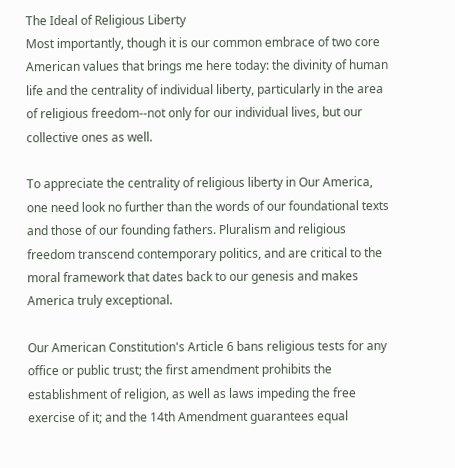The Ideal of Religious Liberty
Most importantly, though it is our common embrace of two core American values that brings me here today: the divinity of human life and the centrality of individual liberty, particularly in the area of religious freedom--not only for our individual lives, but our collective ones as well.

To appreciate the centrality of religious liberty in Our America, one need look no further than the words of our foundational texts and those of our founding fathers. Pluralism and religious freedom transcend contemporary politics, and are critical to the moral framework that dates back to our genesis and makes America truly exceptional.

Our American Constitution's Article 6 bans religious tests for any office or public trust; the first amendment prohibits the establishment of religion, as well as laws impeding the free exercise of it; and the 14th Amendment guarantees equal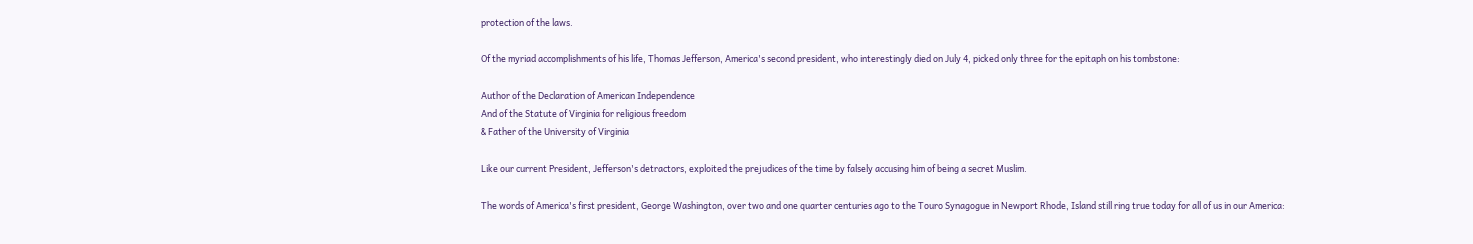protection of the laws.

Of the myriad accomplishments of his life, Thomas Jefferson, America's second president, who interestingly died on July 4, picked only three for the epitaph on his tombstone:

Author of the Declaration of American Independence
And of the Statute of Virginia for religious freedom
& Father of the University of Virginia

Like our current President, Jefferson's detractors, exploited the prejudices of the time by falsely accusing him of being a secret Muslim.

The words of America's first president, George Washington, over two and one quarter centuries ago to the Touro Synagogue in Newport Rhode, Island still ring true today for all of us in our America: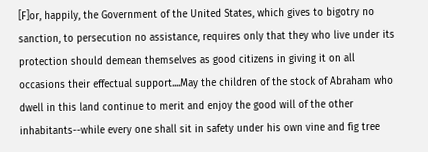[F]or, happily, the Government of the United States, which gives to bigotry no sanction, to persecution no assistance, requires only that they who live under its protection should demean themselves as good citizens in giving it on all occasions their effectual support....May the children of the stock of Abraham who dwell in this land continue to merit and enjoy the good will of the other inhabitants--while every one shall sit in safety under his own vine and fig tree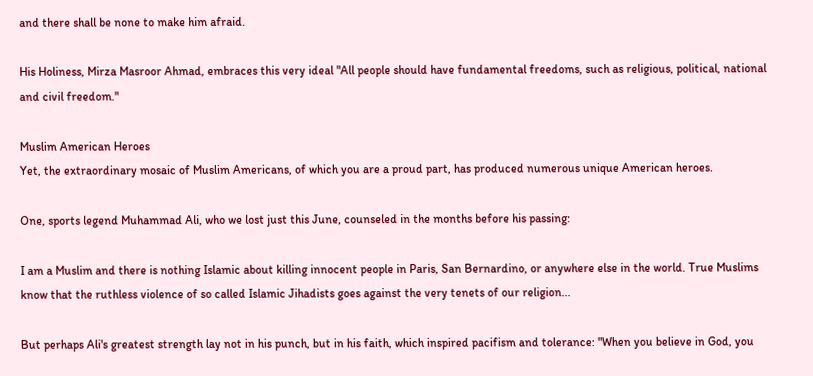and there shall be none to make him afraid.

His Holiness, Mirza Masroor Ahmad, embraces this very ideal "All people should have fundamental freedoms, such as religious, political, national and civil freedom."

Muslim American Heroes
Yet, the extraordinary mosaic of Muslim Americans, of which you are a proud part, has produced numerous unique American heroes.

One, sports legend Muhammad Ali, who we lost just this June, counseled in the months before his passing:

I am a Muslim and there is nothing Islamic about killing innocent people in Paris, San Bernardino, or anywhere else in the world. True Muslims know that the ruthless violence of so called Islamic Jihadists goes against the very tenets of our religion...

But perhaps Ali's greatest strength lay not in his punch, but in his faith, which inspired pacifism and tolerance: "When you believe in God, you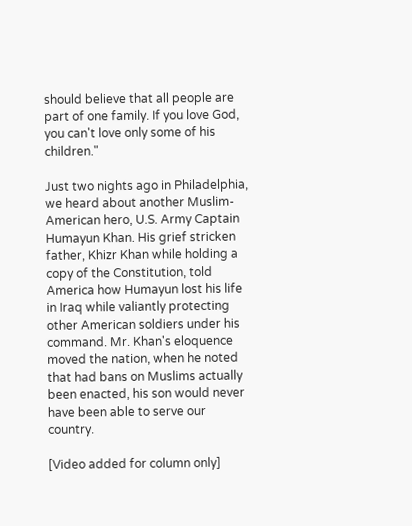should believe that all people are part of one family. If you love God, you can't love only some of his children."

Just two nights ago in Philadelphia, we heard about another Muslim-American hero, U.S. Army Captain Humayun Khan. His grief stricken father, Khizr Khan while holding a copy of the Constitution, told America how Humayun lost his life in Iraq while valiantly protecting other American soldiers under his command. Mr. Khan's eloquence moved the nation, when he noted that had bans on Muslims actually been enacted, his son would never have been able to serve our country.

[Video added for column only]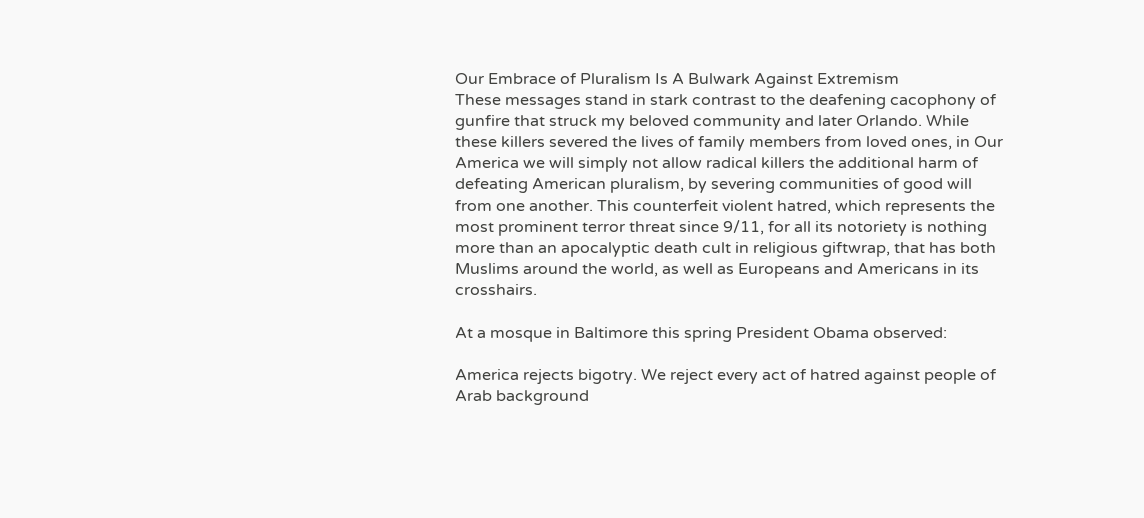Our Embrace of Pluralism Is A Bulwark Against Extremism
These messages stand in stark contrast to the deafening cacophony of gunfire that struck my beloved community and later Orlando. While these killers severed the lives of family members from loved ones, in Our America we will simply not allow radical killers the additional harm of defeating American pluralism, by severing communities of good will from one another. This counterfeit violent hatred, which represents the most prominent terror threat since 9/11, for all its notoriety is nothing more than an apocalyptic death cult in religious giftwrap, that has both Muslims around the world, as well as Europeans and Americans in its crosshairs.

At a mosque in Baltimore this spring President Obama observed:

America rejects bigotry. We reject every act of hatred against people of Arab background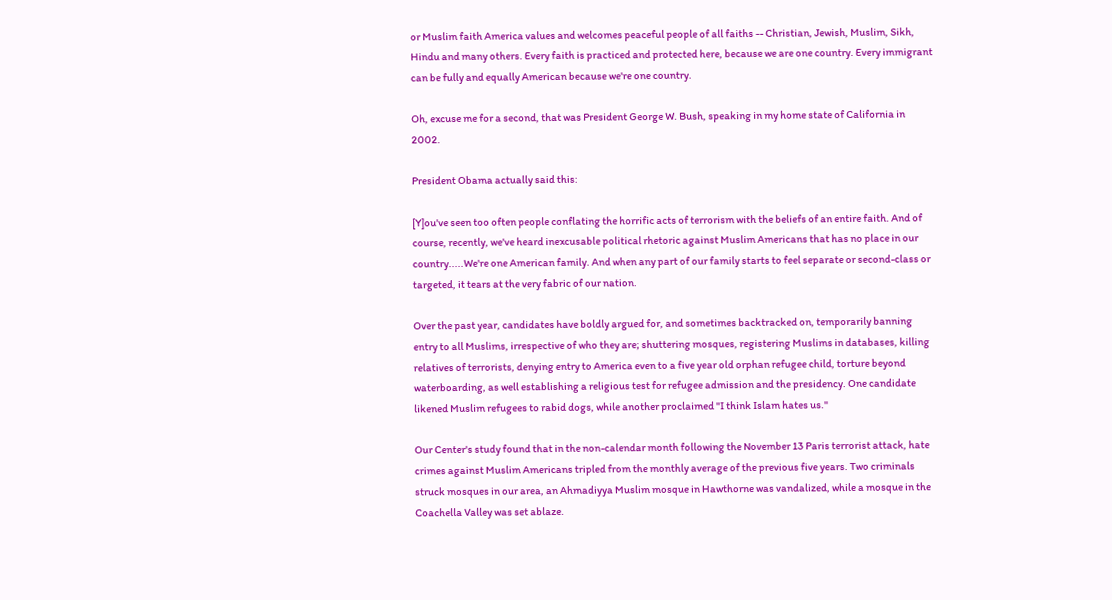or Muslim faith America values and welcomes peaceful people of all faiths -- Christian, Jewish, Muslim, Sikh, Hindu and many others. Every faith is practiced and protected here, because we are one country. Every immigrant can be fully and equally American because we're one country.

Oh, excuse me for a second, that was President George W. Bush, speaking in my home state of California in 2002.

President Obama actually said this:

[Y]ou've seen too often people conflating the horrific acts of terrorism with the beliefs of an entire faith. And of course, recently, we've heard inexcusable political rhetoric against Muslim Americans that has no place in our country.....We're one American family. And when any part of our family starts to feel separate or second-class or targeted, it tears at the very fabric of our nation.

Over the past year, candidates have boldly argued for, and sometimes backtracked on, temporarily banning entry to all Muslims, irrespective of who they are; shuttering mosques, registering Muslims in databases, killing relatives of terrorists, denying entry to America even to a five year old orphan refugee child, torture beyond waterboarding, as well establishing a religious test for refugee admission and the presidency. One candidate likened Muslim refugees to rabid dogs, while another proclaimed "I think Islam hates us."

Our Center's study found that in the non-calendar month following the November 13 Paris terrorist attack, hate crimes against Muslim Americans tripled from the monthly average of the previous five years. Two criminals struck mosques in our area, an Ahmadiyya Muslim mosque in Hawthorne was vandalized, while a mosque in the Coachella Valley was set ablaze.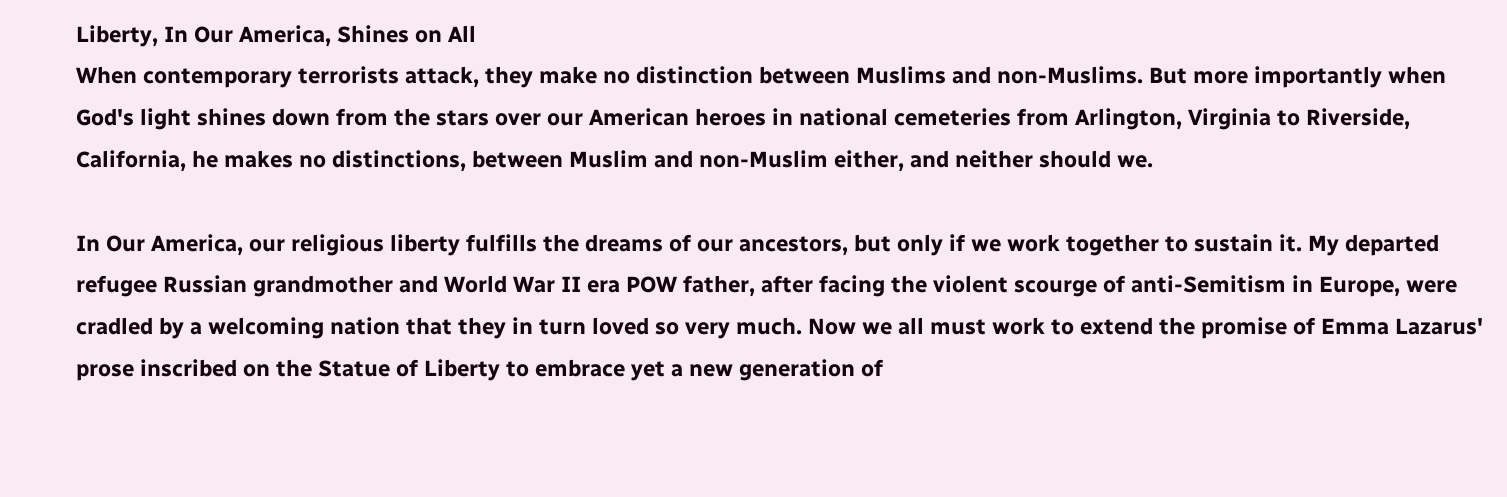Liberty, In Our America, Shines on All
When contemporary terrorists attack, they make no distinction between Muslims and non-Muslims. But more importantly when God's light shines down from the stars over our American heroes in national cemeteries from Arlington, Virginia to Riverside, California, he makes no distinctions, between Muslim and non-Muslim either, and neither should we.

In Our America, our religious liberty fulfills the dreams of our ancestors, but only if we work together to sustain it. My departed refugee Russian grandmother and World War II era POW father, after facing the violent scourge of anti-Semitism in Europe, were cradled by a welcoming nation that they in turn loved so very much. Now we all must work to extend the promise of Emma Lazarus' prose inscribed on the Statue of Liberty to embrace yet a new generation of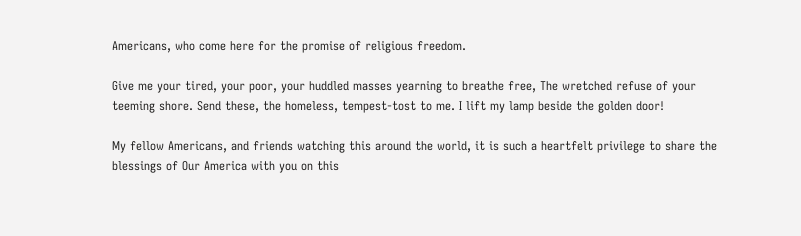Americans, who come here for the promise of religious freedom.

Give me your tired, your poor, your huddled masses yearning to breathe free, The wretched refuse of your teeming shore. Send these, the homeless, tempest-tost to me. I lift my lamp beside the golden door!

My fellow Americans, and friends watching this around the world, it is such a heartfelt privilege to share the blessings of Our America with you on this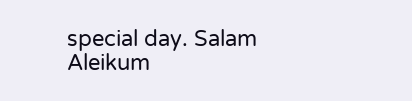special day. Salam Aleikum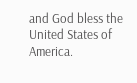and God bless the United States of America.